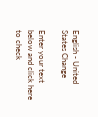English - United States Change

Enter your text below and click here to check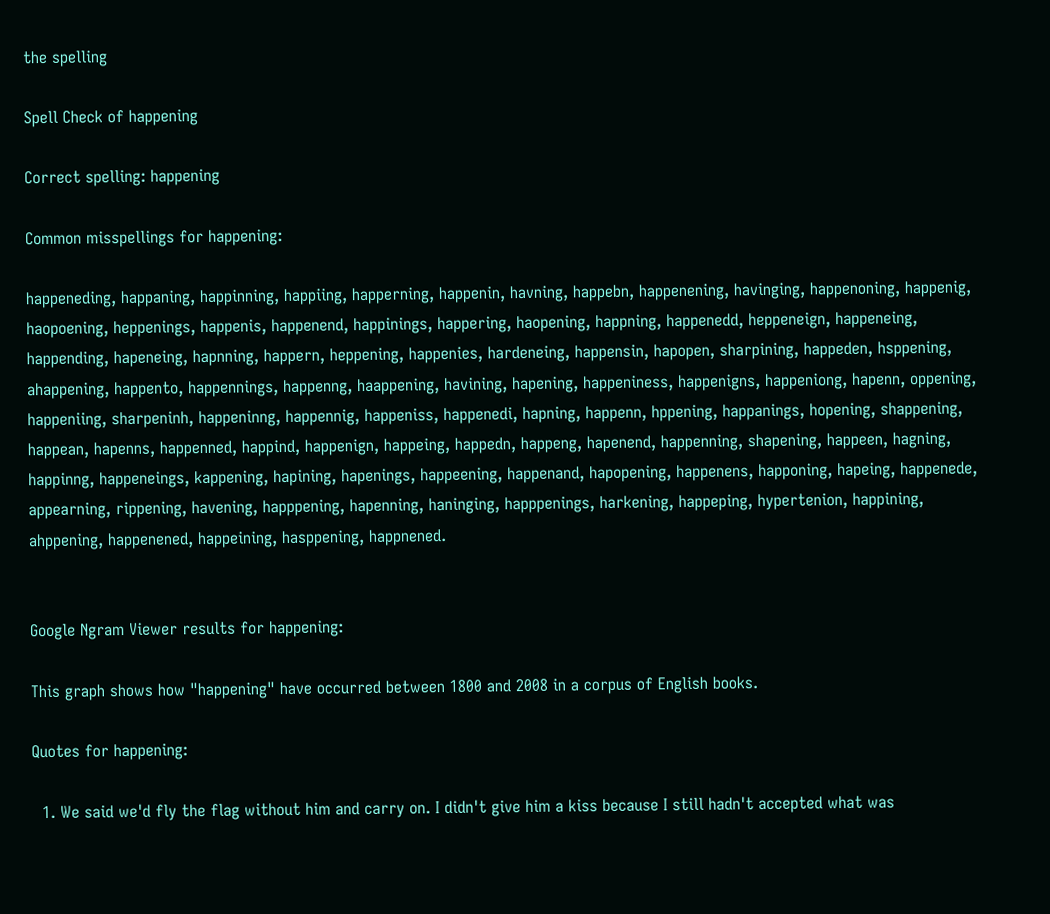the spelling

Spell Check of happening

Correct spelling: happening

Common misspellings for happening:

happeneding, happaning, happinning, happiing, happerning, happenin, havning, happebn, happenening, havinging, happenoning, happenig, haopoening, heppenings, happenis, happenend, happinings, happering, haopening, happning, happenedd, heppeneign, happeneing, happending, hapeneing, hapnning, happern, heppening, happenies, hardeneing, happensin, hapopen, sharpining, happeden, hsppening, ahappening, happento, happennings, happenng, haappening, havining, hapening, happeniness, happenigns, happeniong, hapenn, oppening, happeniing, sharpeninh, happeninng, happennig, happeniss, happenedi, hapning, happenn, hppening, happanings, hopening, shappening, happean, hapenns, happenned, happind, happenign, happeing, happedn, happeng, hapenend, happenning, shapening, happeen, hagning, happinng, happeneings, kappening, hapining, hapenings, happeening, happenand, hapopening, happenens, happoning, hapeing, happenede, appearning, rippening, havening, happpening, hapenning, haninging, happpenings, harkening, happeping, hypertenion, happining, ahppening, happenened, happeining, hasppening, happnened.


Google Ngram Viewer results for happening:

This graph shows how "happening" have occurred between 1800 and 2008 in a corpus of English books.

Quotes for happening:

  1. We said we'd fly the flag without him and carry on. I didn't give him a kiss because I still hadn't accepted what was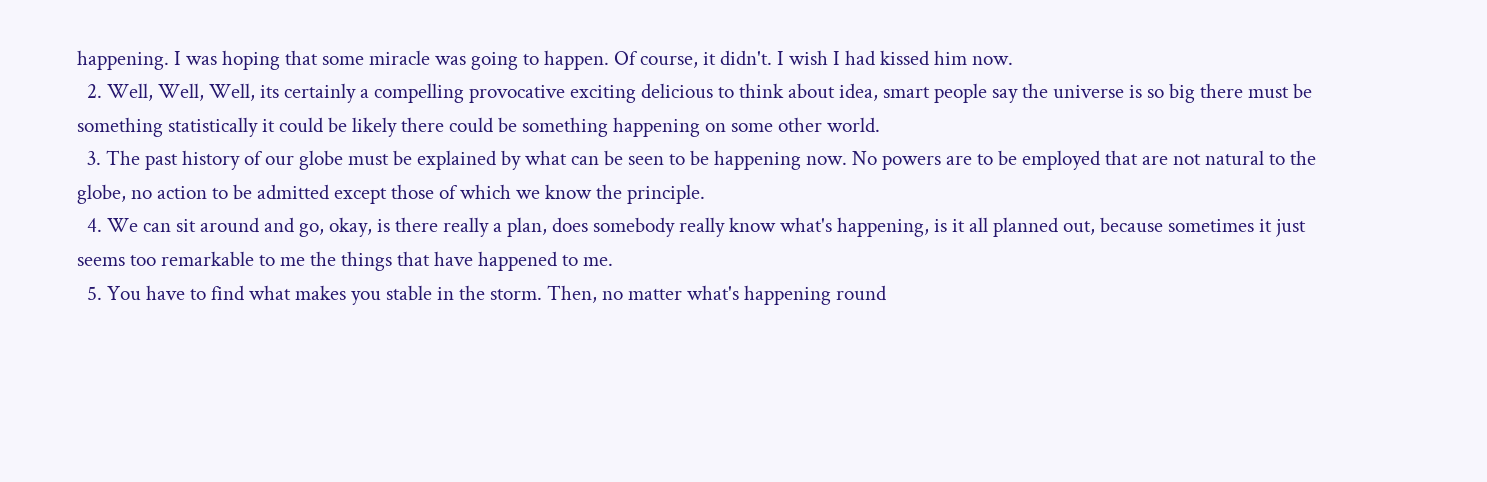happening. I was hoping that some miracle was going to happen. Of course, it didn't. I wish I had kissed him now.
  2. Well, Well, Well, its certainly a compelling provocative exciting delicious to think about idea, smart people say the universe is so big there must be something statistically it could be likely there could be something happening on some other world.
  3. The past history of our globe must be explained by what can be seen to be happening now. No powers are to be employed that are not natural to the globe, no action to be admitted except those of which we know the principle.
  4. We can sit around and go, okay, is there really a plan, does somebody really know what's happening, is it all planned out, because sometimes it just seems too remarkable to me the things that have happened to me.
  5. You have to find what makes you stable in the storm. Then, no matter what's happening round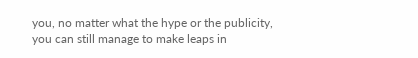you, no matter what the hype or the publicity, you can still manage to make leaps in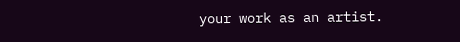your work as an artist.